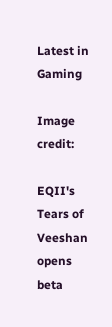Latest in Gaming

Image credit:

EQII's Tears of Veeshan opens beta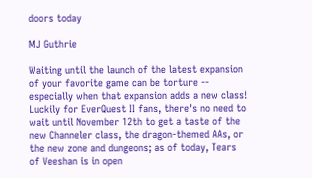doors today

MJ Guthrie

Waiting until the launch of the latest expansion of your favorite game can be torture -- especially when that expansion adds a new class! Luckily for EverQuest II fans, there's no need to wait until November 12th to get a taste of the new Channeler class, the dragon-themed AAs, or the new zone and dungeons; as of today, Tears of Veeshan is in open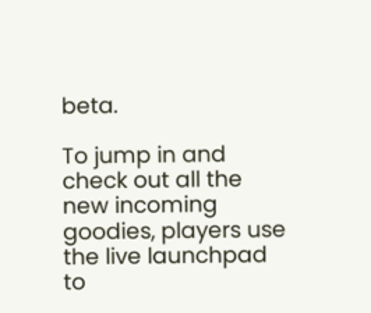beta.

To jump in and check out all the new incoming goodies, players use the live launchpad to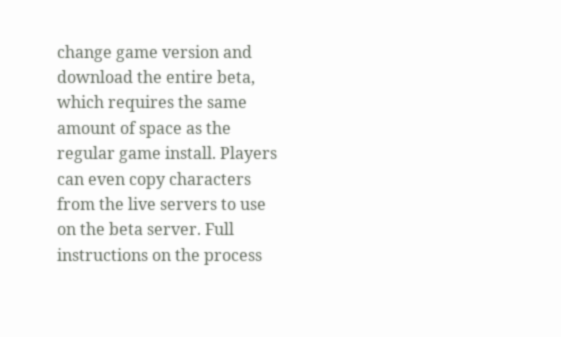change game version and download the entire beta, which requires the same amount of space as the regular game install. Players can even copy characters from the live servers to use on the beta server. Full instructions on the process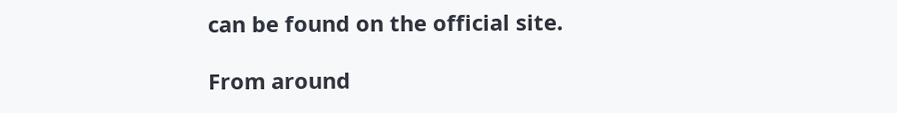can be found on the official site.

From around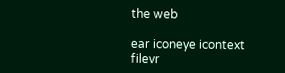the web

ear iconeye icontext filevr